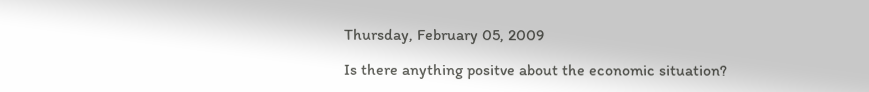Thursday, February 05, 2009

Is there anything positve about the economic situation?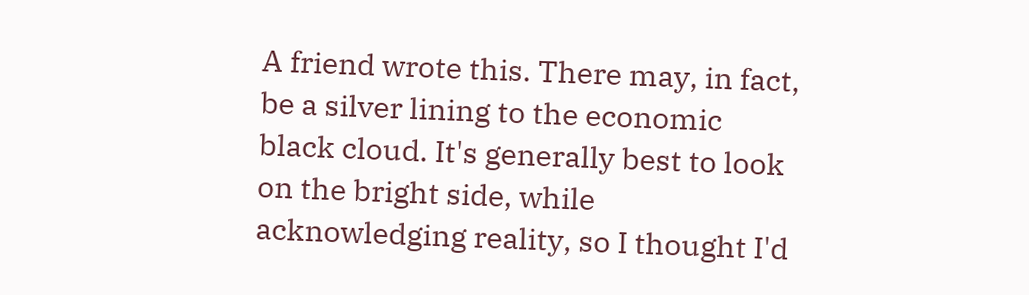A friend wrote this. There may, in fact, be a silver lining to the economic black cloud. It's generally best to look on the bright side, while acknowledging reality, so I thought I'd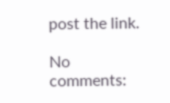post the link.

No comments: